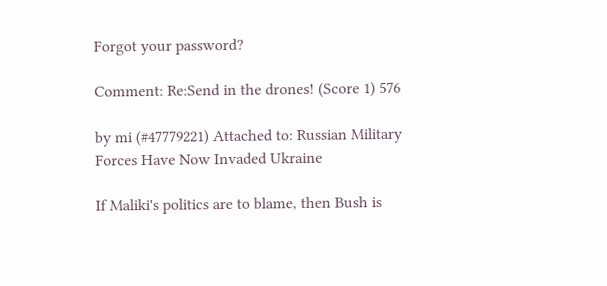Forgot your password?

Comment: Re:Send in the drones! (Score 1) 576

by mi (#47779221) Attached to: Russian Military Forces Have Now Invaded Ukraine

If Maliki's politics are to blame, then Bush is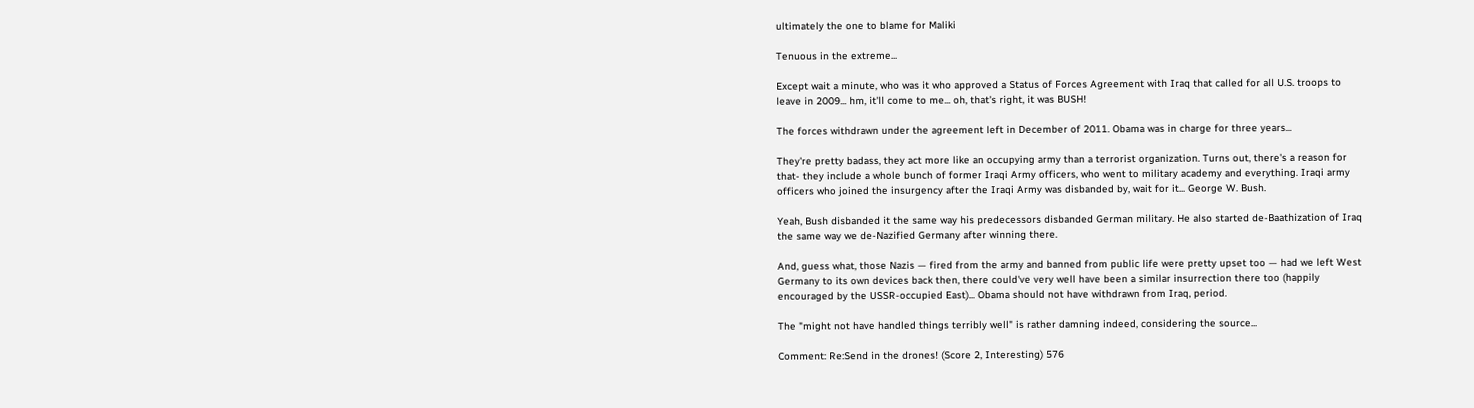ultimately the one to blame for Maliki

Tenuous in the extreme...

Except wait a minute, who was it who approved a Status of Forces Agreement with Iraq that called for all U.S. troops to leave in 2009... hm, it'll come to me... oh, that's right, it was BUSH!

The forces withdrawn under the agreement left in December of 2011. Obama was in charge for three years...

They're pretty badass, they act more like an occupying army than a terrorist organization. Turns out, there's a reason for that- they include a whole bunch of former Iraqi Army officers, who went to military academy and everything. Iraqi army officers who joined the insurgency after the Iraqi Army was disbanded by, wait for it... George W. Bush.

Yeah, Bush disbanded it the same way his predecessors disbanded German military. He also started de-Baathization of Iraq the same way we de-Nazified Germany after winning there.

And, guess what, those Nazis — fired from the army and banned from public life were pretty upset too — had we left West Germany to its own devices back then, there could've very well have been a similar insurrection there too (happily encouraged by the USSR-occupied East)... Obama should not have withdrawn from Iraq, period.

The "might not have handled things terribly well" is rather damning indeed, considering the source...

Comment: Re:Send in the drones! (Score 2, Interesting) 576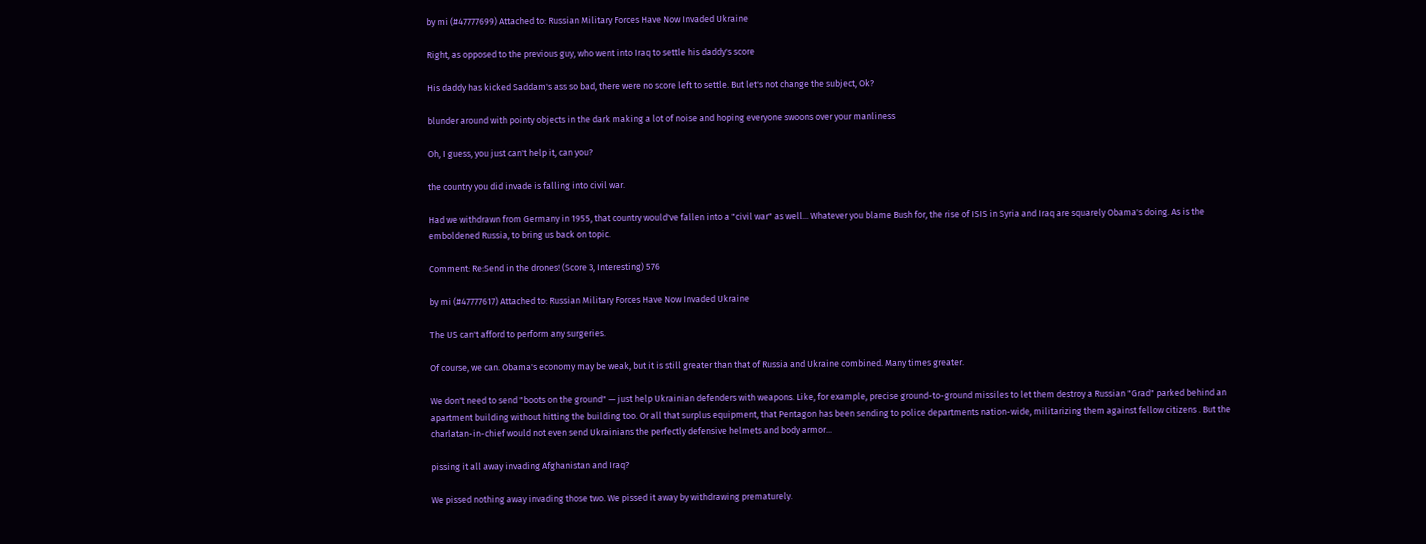by mi (#47777699) Attached to: Russian Military Forces Have Now Invaded Ukraine

Right, as opposed to the previous guy, who went into Iraq to settle his daddy's score

His daddy has kicked Saddam's ass so bad, there were no score left to settle. But let's not change the subject, Ok?

blunder around with pointy objects in the dark making a lot of noise and hoping everyone swoons over your manliness

Oh, I guess, you just can't help it, can you?

the country you did invade is falling into civil war.

Had we withdrawn from Germany in 1955, that country would've fallen into a "civil war" as well... Whatever you blame Bush for, the rise of ISIS in Syria and Iraq are squarely Obama's doing. As is the emboldened Russia, to bring us back on topic.

Comment: Re:Send in the drones! (Score 3, Interesting) 576

by mi (#47777617) Attached to: Russian Military Forces Have Now Invaded Ukraine

The US can't afford to perform any surgeries.

Of course, we can. Obama's economy may be weak, but it is still greater than that of Russia and Ukraine combined. Many times greater.

We don't need to send "boots on the ground" — just help Ukrainian defenders with weapons. Like, for example, precise ground-to-ground missiles to let them destroy a Russian "Grad" parked behind an apartment building without hitting the building too. Or all that surplus equipment, that Pentagon has been sending to police departments nation-wide, militarizing them against fellow citizens . But the charlatan-in-chief would not even send Ukrainians the perfectly defensive helmets and body armor...

pissing it all away invading Afghanistan and Iraq?

We pissed nothing away invading those two. We pissed it away by withdrawing prematurely.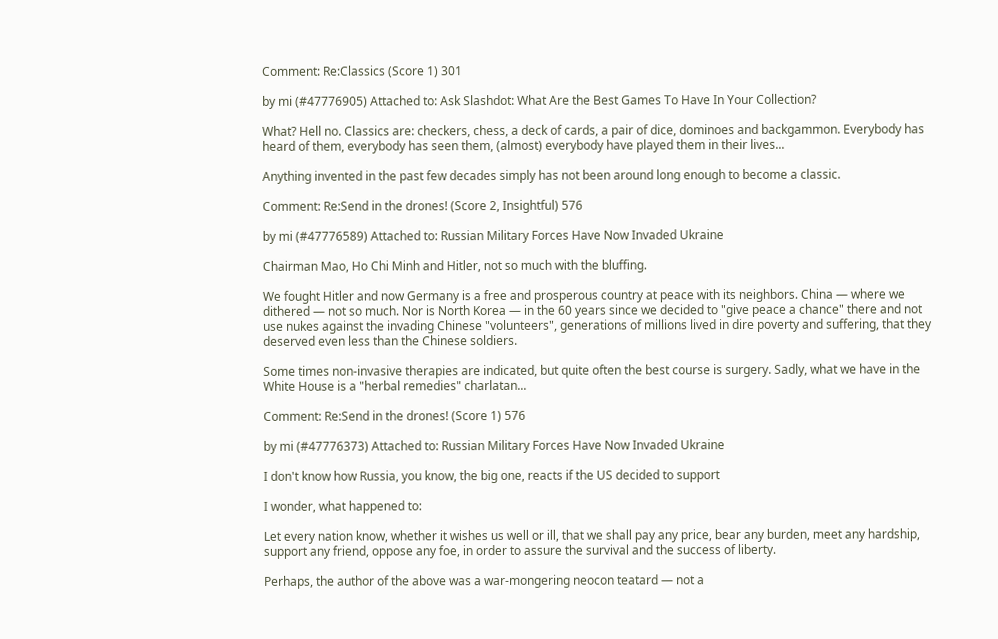Comment: Re:Classics (Score 1) 301

by mi (#47776905) Attached to: Ask Slashdot: What Are the Best Games To Have In Your Collection?

What? Hell no. Classics are: checkers, chess, a deck of cards, a pair of dice, dominoes and backgammon. Everybody has heard of them, everybody has seen them, (almost) everybody have played them in their lives...

Anything invented in the past few decades simply has not been around long enough to become a classic.

Comment: Re:Send in the drones! (Score 2, Insightful) 576

by mi (#47776589) Attached to: Russian Military Forces Have Now Invaded Ukraine

Chairman Mao, Ho Chi Minh and Hitler, not so much with the bluffing.

We fought Hitler and now Germany is a free and prosperous country at peace with its neighbors. China — where we dithered — not so much. Nor is North Korea — in the 60 years since we decided to "give peace a chance" there and not use nukes against the invading Chinese "volunteers", generations of millions lived in dire poverty and suffering, that they deserved even less than the Chinese soldiers.

Some times non-invasive therapies are indicated, but quite often the best course is surgery. Sadly, what we have in the White House is a "herbal remedies" charlatan...

Comment: Re:Send in the drones! (Score 1) 576

by mi (#47776373) Attached to: Russian Military Forces Have Now Invaded Ukraine

I don't know how Russia, you know, the big one, reacts if the US decided to support

I wonder, what happened to:

Let every nation know, whether it wishes us well or ill, that we shall pay any price, bear any burden, meet any hardship, support any friend, oppose any foe, in order to assure the survival and the success of liberty.

Perhaps, the author of the above was a war-mongering neocon teatard — not a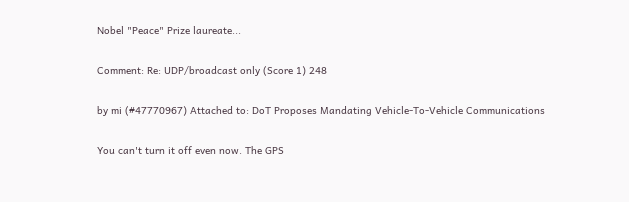Nobel "Peace" Prize laureate...

Comment: Re: UDP/broadcast only (Score 1) 248

by mi (#47770967) Attached to: DoT Proposes Mandating Vehicle-To-Vehicle Communications

You can't turn it off even now. The GPS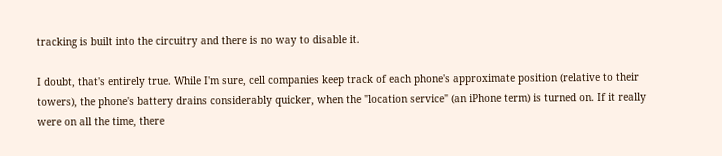tracking is built into the circuitry and there is no way to disable it.

I doubt, that's entirely true. While I'm sure, cell companies keep track of each phone's approximate position (relative to their towers), the phone's battery drains considerably quicker, when the "location service" (an iPhone term) is turned on. If it really were on all the time, there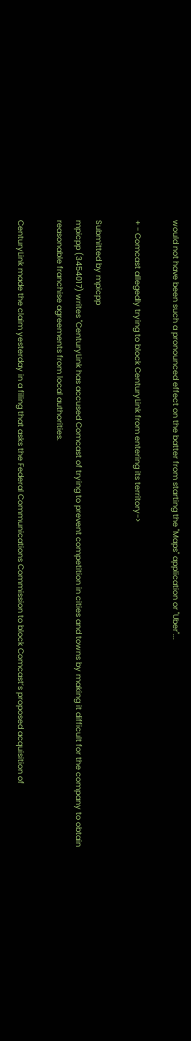would not have been such a pronounced effect on the batter from starting the "Maps" application or "Uber"...

+ - Comcast allegedly trying to block CenturyLink from entering its territory->

Submitted by mpicpp
mpicpp (3454017) writes "CenturyLink has accused Comcast of trying to prevent competition in cities and towns by making it difficult for the company to obtain reasonable franchise agreements from local authorities.

CenturyLink made the claim yesterday in a filing that asks the Federal Communications Commission to block Comcast’s proposed acquisition of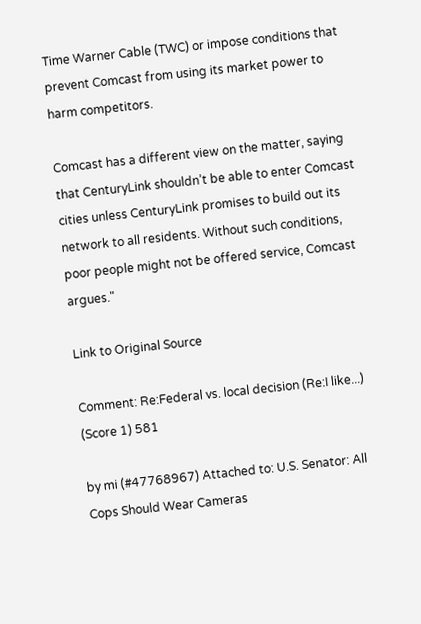Time Warner Cable (TWC) or impose conditions that prevent Comcast from using its market power to harm competitors.

Comcast has a different view on the matter, saying that CenturyLink shouldn’t be able to enter Comcast cities unless CenturyLink promises to build out its network to all residents. Without such conditions, poor people might not be offered service, Comcast argues."

Link to Original Source

Comment: Re:Federal vs. local decision (Re:I like...) (Score 1) 581

by mi (#47768967) Attached to: U.S. Senator: All Cops Should Wear Cameras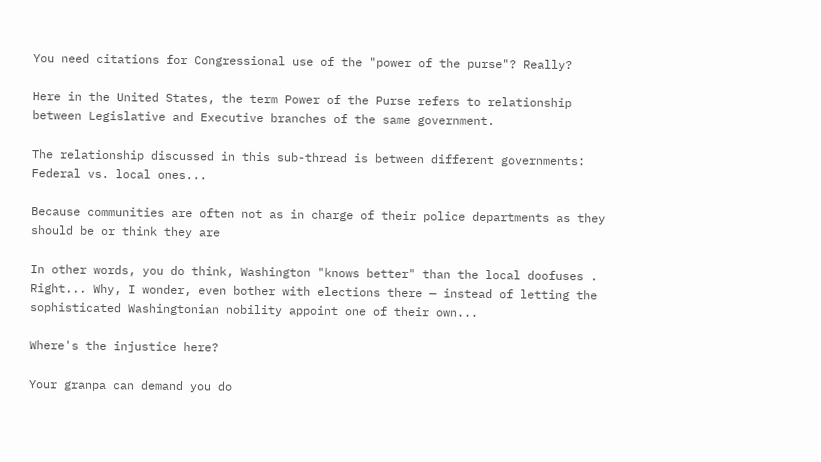You need citations for Congressional use of the "power of the purse"? Really?

Here in the United States, the term Power of the Purse refers to relationship between Legislative and Executive branches of the same government.

The relationship discussed in this sub-thread is between different governments: Federal vs. local ones...

Because communities are often not as in charge of their police departments as they should be or think they are

In other words, you do think, Washington "knows better" than the local doofuses . Right... Why, I wonder, even bother with elections there — instead of letting the sophisticated Washingtonian nobility appoint one of their own...

Where's the injustice here?

Your granpa can demand you do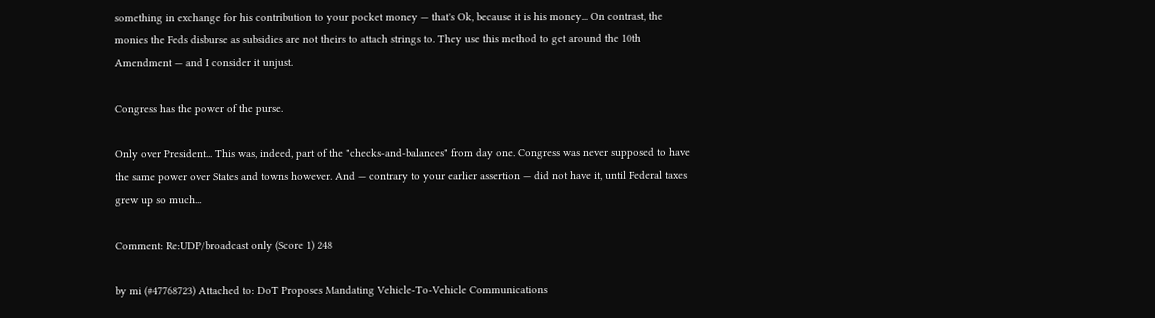something in exchange for his contribution to your pocket money — that's Ok, because it is his money... On contrast, the monies the Feds disburse as subsidies are not theirs to attach strings to. They use this method to get around the 10th Amendment — and I consider it unjust.

Congress has the power of the purse.

Only over President... This was, indeed, part of the "checks-and-balances" from day one. Congress was never supposed to have the same power over States and towns however. And — contrary to your earlier assertion — did not have it, until Federal taxes grew up so much...

Comment: Re:UDP/broadcast only (Score 1) 248

by mi (#47768723) Attached to: DoT Proposes Mandating Vehicle-To-Vehicle Communications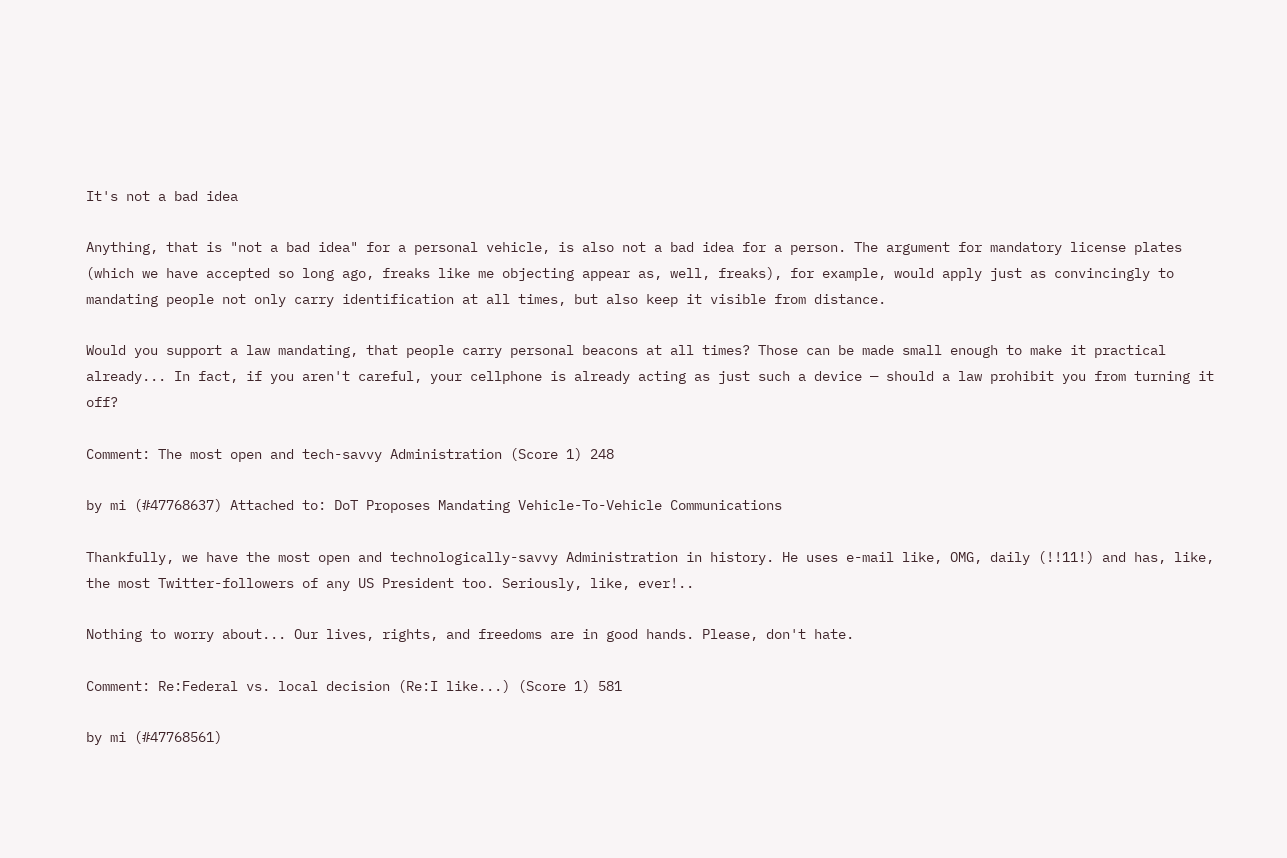It's not a bad idea

Anything, that is "not a bad idea" for a personal vehicle, is also not a bad idea for a person. The argument for mandatory license plates (which we have accepted so long ago, freaks like me objecting appear as, well, freaks), for example, would apply just as convincingly to mandating people not only carry identification at all times, but also keep it visible from distance.

Would you support a law mandating, that people carry personal beacons at all times? Those can be made small enough to make it practical already... In fact, if you aren't careful, your cellphone is already acting as just such a device — should a law prohibit you from turning it off?

Comment: The most open and tech-savvy Administration (Score 1) 248

by mi (#47768637) Attached to: DoT Proposes Mandating Vehicle-To-Vehicle Communications

Thankfully, we have the most open and technologically-savvy Administration in history. He uses e-mail like, OMG, daily (!!11!) and has, like, the most Twitter-followers of any US President too. Seriously, like, ever!..

Nothing to worry about... Our lives, rights, and freedoms are in good hands. Please, don't hate.

Comment: Re:Federal vs. local decision (Re:I like...) (Score 1) 581

by mi (#47768561)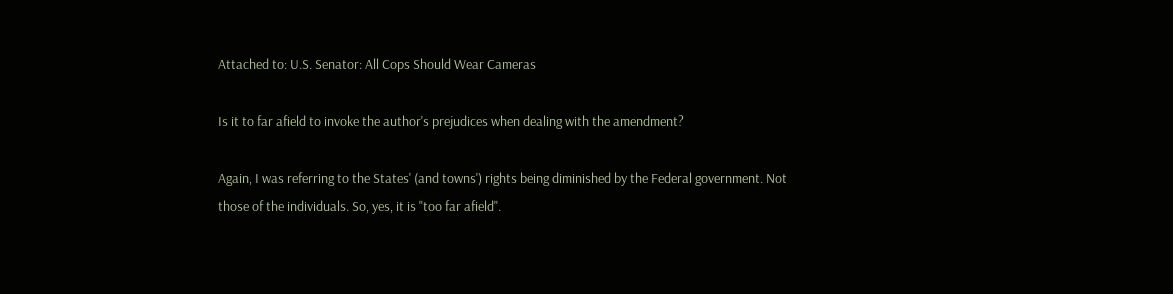Attached to: U.S. Senator: All Cops Should Wear Cameras

Is it to far afield to invoke the author's prejudices when dealing with the amendment?

Again, I was referring to the States' (and towns') rights being diminished by the Federal government. Not those of the individuals. So, yes, it is "too far afield".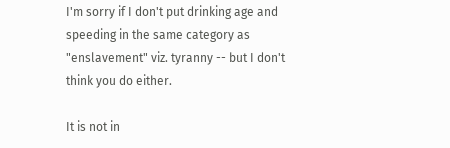I'm sorry if I don't put drinking age and speeding in the same category as "enslavement" viz. tyranny -- but I don't think you do either.

It is not in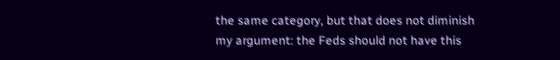the same category, but that does not diminish my argument: the Feds should not have this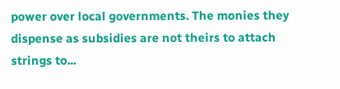power over local governments. The monies they dispense as subsidies are not theirs to attach strings to...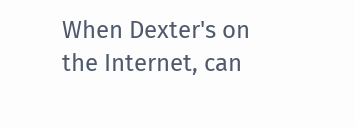When Dexter's on the Internet, can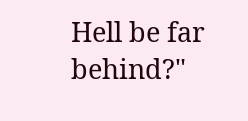Hell be far behind?"